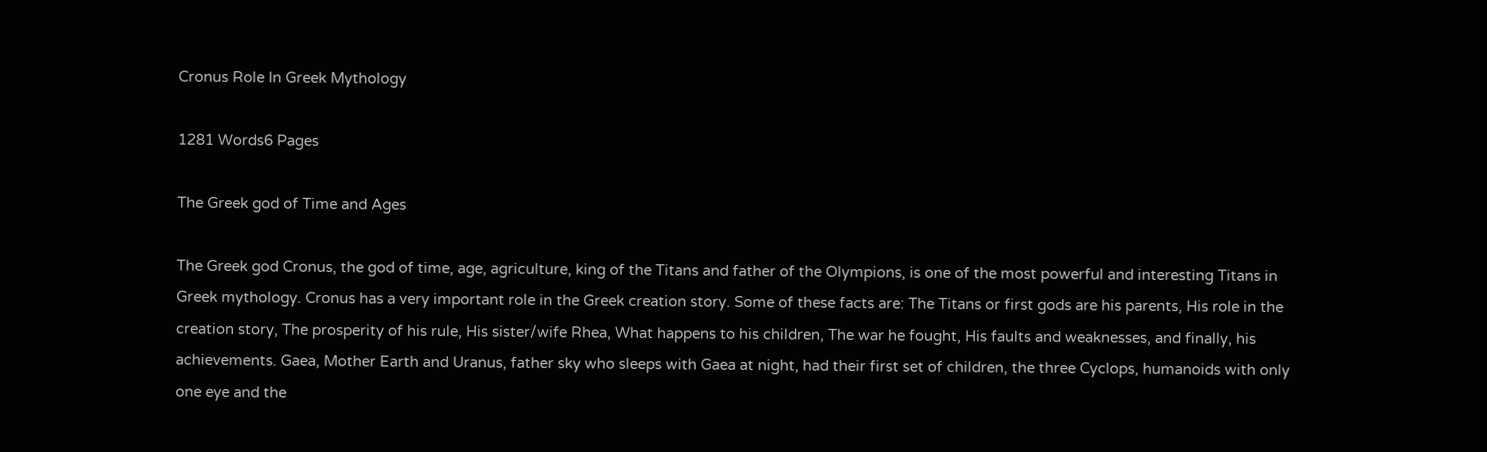Cronus Role In Greek Mythology

1281 Words6 Pages

The Greek god of Time and Ages

The Greek god Cronus, the god of time, age, agriculture, king of the Titans and father of the Olympions, is one of the most powerful and interesting Titans in Greek mythology. Cronus has a very important role in the Greek creation story. Some of these facts are: The Titans or first gods are his parents, His role in the creation story, The prosperity of his rule, His sister/wife Rhea, What happens to his children, The war he fought, His faults and weaknesses, and finally, his achievements. Gaea, Mother Earth and Uranus, father sky who sleeps with Gaea at night, had their first set of children, the three Cyclops, humanoids with only one eye and the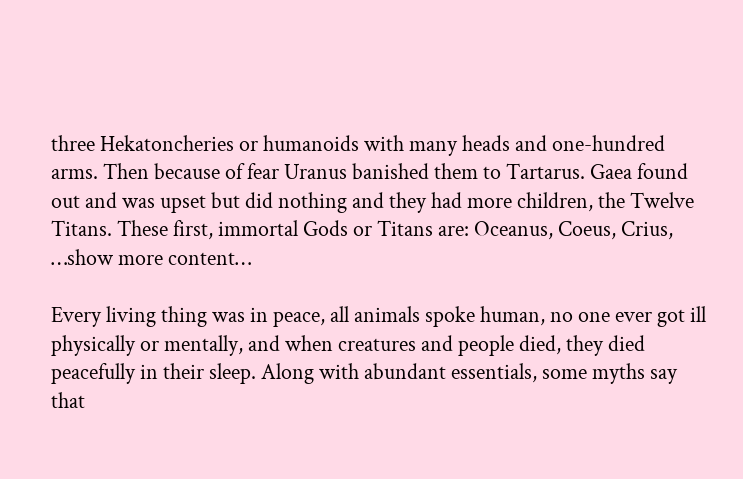three Hekatoncheries or humanoids with many heads and one-hundred arms. Then because of fear Uranus banished them to Tartarus. Gaea found out and was upset but did nothing and they had more children, the Twelve Titans. These first, immortal Gods or Titans are: Oceanus, Coeus, Crius, …show more content…

Every living thing was in peace, all animals spoke human, no one ever got ill physically or mentally, and when creatures and people died, they died peacefully in their sleep. Along with abundant essentials, some myths say that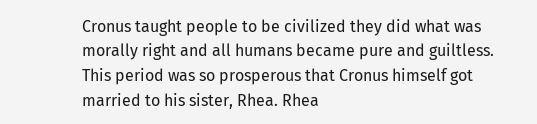Cronus taught people to be civilized they did what was morally right and all humans became pure and guiltless. This period was so prosperous that Cronus himself got married to his sister, Rhea. Rhea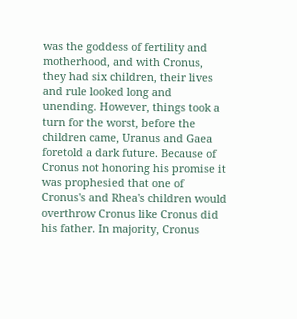was the goddess of fertility and motherhood, and with Cronus, they had six children, their lives and rule looked long and unending. However, things took a turn for the worst, before the children came, Uranus and Gaea foretold a dark future. Because of Cronus not honoring his promise it was prophesied that one of Cronus's and Rhea's children would overthrow Cronus like Cronus did his father. In majority, Cronus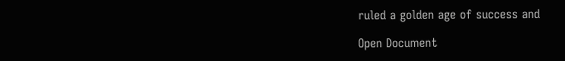ruled a golden age of success and

Open Document